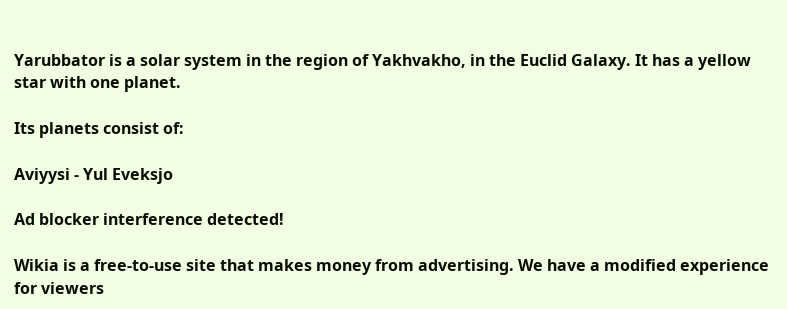Yarubbator is a solar system in the region of Yakhvakho, in the Euclid Galaxy. It has a yellow star with one planet.

Its planets consist of:

Aviyysi - Yul Eveksjo

Ad blocker interference detected!

Wikia is a free-to-use site that makes money from advertising. We have a modified experience for viewers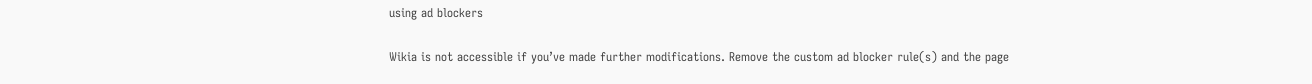using ad blockers

Wikia is not accessible if you’ve made further modifications. Remove the custom ad blocker rule(s) and the page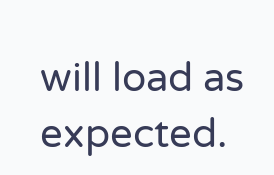will load as expected.